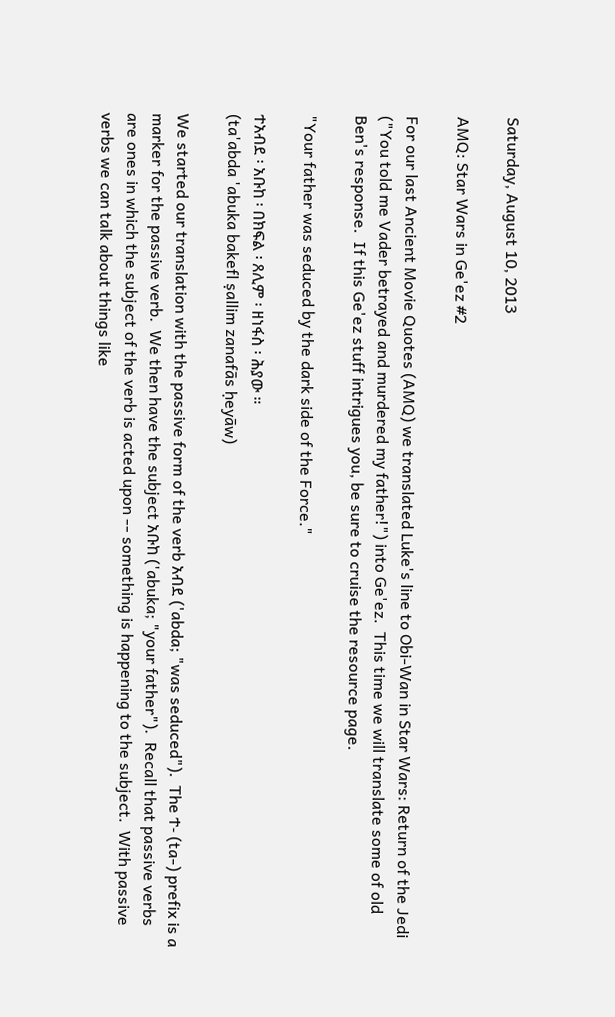Saturday, August 10, 2013

AMQ: Star Wars in Ge'ez #2

For our last Ancient Movie Quotes (AMQ) we translated Luke's line to Obi-Wan in Star Wars: Return of the Jedi ("You told me Vader betrayed and murdered my father!") into Ge'ez.  This time we will translate some of old Ben's response.  If this Ge'ez stuff intrigues you, be sure to cruise the resource page.

"Your father was seduced by the dark side of the Force."

ተአብደ ፡ አቡከ ፡ በክፍል ፡ ጸሊም ፡ ዘነፋስ ፡ ሕያው ።
(ta'abda 'abuka bakefl ṣallim zanafās ḥeyāw)

We started our translation with the passive form of the verb አብደ ('abda; "was seduced").  The ተ- (ta-) prefix is a marker for the passive verb.  We then have the subject አቡከ ('abuka; "your father").  Recall that passive verbs are ones in which the subject of the verb is acted upon -- something is happening to the subject.  With passive verbs we can talk about things like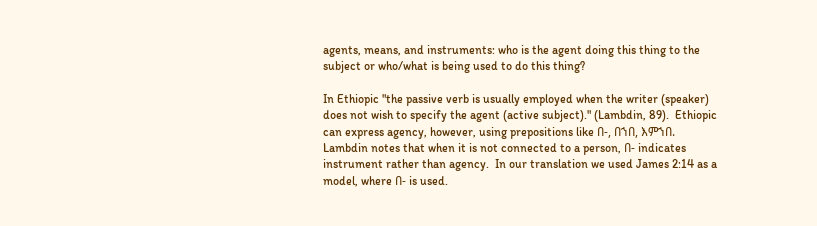agents, means, and instruments: who is the agent doing this thing to the subject or who/what is being used to do this thing?

In Ethiopic "the passive verb is usually employed when the writer (speaker) does not wish to specify the agent (active subject)." (Lambdin, 89).  Ethiopic can express agency, however, using prepositions like በ-, በኀበ, እምኀበ.  Lambdin notes that when it is not connected to a person, በ- indicates instrument rather than agency.  In our translation we used James 2:14 as a model, where በ- is used.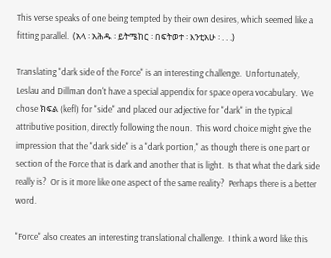This verse speaks of one being tempted by their own desires, which seemed like a fitting parallel.  (አላ ፡ አሕዱ ፡ ይትሜከር ፡ በፍትወተ ፡ እንቲአሁ ፡ . . .)

Translating "dark side of the Force" is an interesting challenge.  Unfortunately, Leslau and Dillman don't have a special appendix for space opera vocabulary.  We chose ክፍል (kefl) for "side" and placed our adjective for "dark" in the typical attributive position, directly following the noun.  This word choice might give the impression that the "dark side" is a "dark portion," as though there is one part or section of the Force that is dark and another that is light.  Is that what the dark side really is?  Or is it more like one aspect of the same reality?  Perhaps there is a better word.

"Force" also creates an interesting translational challenge.  I think a word like this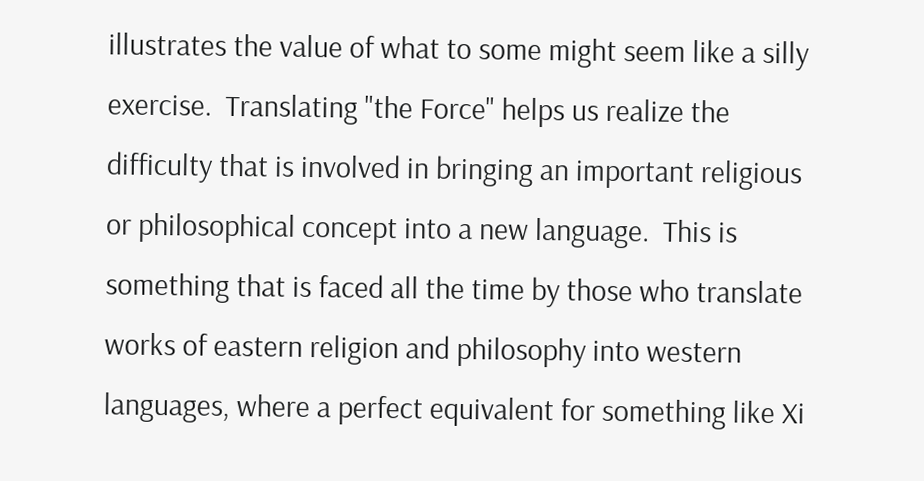illustrates the value of what to some might seem like a silly exercise.  Translating "the Force" helps us realize the difficulty that is involved in bringing an important religious or philosophical concept into a new language.  This is something that is faced all the time by those who translate works of eastern religion and philosophy into western languages, where a perfect equivalent for something like Xi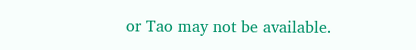or Tao may not be available.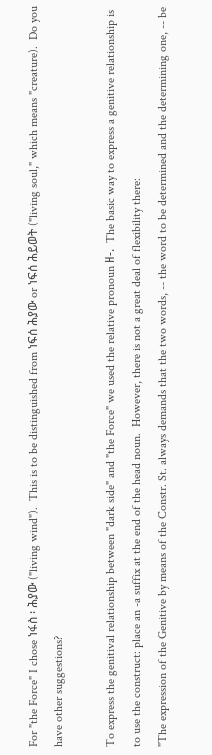For "the Force" I chose ነፋስ ፡ ሕያው ("living wind").  This is to be distinguished from ነፍሰ ሕያው or ነፍሰ ሕይወት ("living soul," which means "creature).  Do you have other suggestions?

To express the genitival relationship between "dark side" and "the Force" we used the relative pronoun ዘ-.  The basic way to express a genitive relationship is to use the construct: place an -a suffix at the end of the head noun.  However, there is not a great deal of flexibility there:
"The expression of the Genitive by means of the Constr. St. always demands that the two words, -- the word to be determined and the determining one, -- be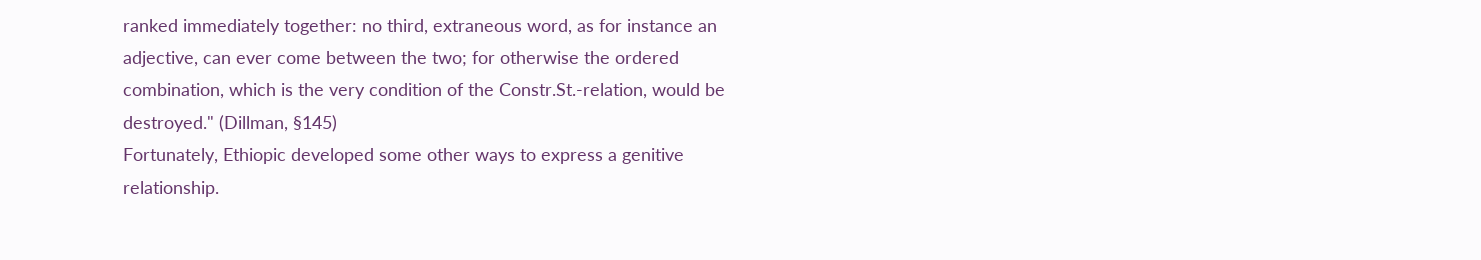ranked immediately together: no third, extraneous word, as for instance an adjective, can ever come between the two; for otherwise the ordered combination, which is the very condition of the Constr.St.-relation, would be destroyed." (Dillman, §145)
Fortunately, Ethiopic developed some other ways to express a genitive relationship.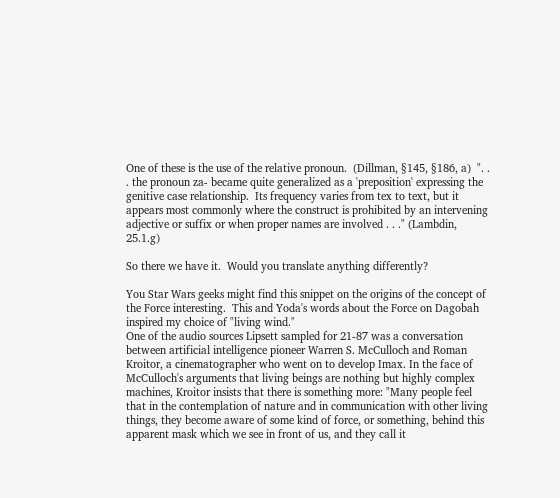One of these is the use of the relative pronoun.  (Dillman, §145, §186, a)  ". . . the pronoun za- became quite generalized as a 'preposition' expressing the genitive case relationship.  Its frequency varies from tex to text, but it appears most commonly where the construct is prohibited by an intervening adjective or suffix or when proper names are involved . . ." (Lambdin, 25.1.g)

So there we have it.  Would you translate anything differently?

You Star Wars geeks might find this snippet on the origins of the concept of the Force interesting.  This and Yoda's words about the Force on Dagobah inspired my choice of "living wind."
One of the audio sources Lipsett sampled for 21-87 was a conversation between artificial intelligence pioneer Warren S. McCulloch and Roman Kroitor, a cinematographer who went on to develop Imax. In the face of McCulloch's arguments that living beings are nothing but highly complex machines, Kroitor insists that there is something more: "Many people feel that in the contemplation of nature and in communication with other living things, they become aware of some kind of force, or something, behind this apparent mask which we see in front of us, and they call it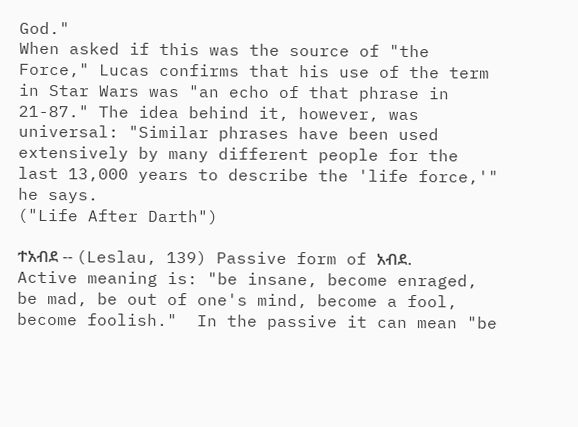God."
When asked if this was the source of "the Force," Lucas confirms that his use of the term in Star Wars was "an echo of that phrase in 21-87." The idea behind it, however, was universal: "Similar phrases have been used extensively by many different people for the last 13,000 years to describe the 'life force,'" he says.
("Life After Darth")

ተአብደ -- (Leslau, 139) Passive form of አብደ.  Active meaning is: "be insane, become enraged, be mad, be out of one's mind, become a fool, become foolish."  In the passive it can mean "be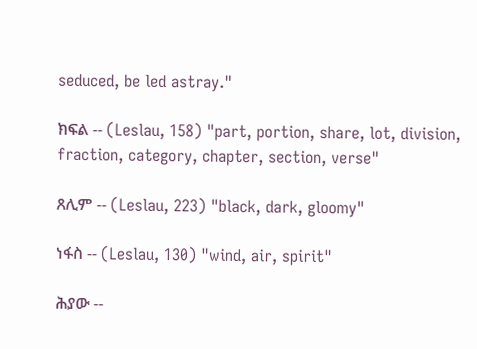seduced, be led astray."

ክፍል -- (Leslau, 158) "part, portion, share, lot, division, fraction, category, chapter, section, verse"

ጸሊም -- (Leslau, 223) "black, dark, gloomy"

ነፋስ -- (Leslau, 130) "wind, air, spirit"

ሕያው --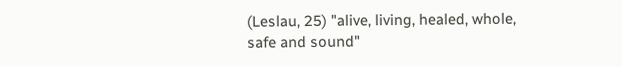(Leslau, 25) "alive, living, healed, whole, safe and sound"